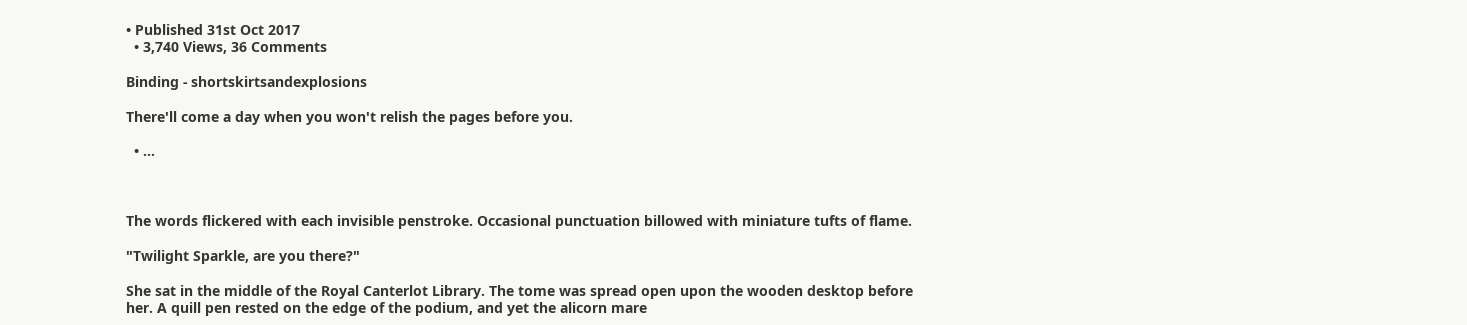• Published 31st Oct 2017
  • 3,740 Views, 36 Comments

Binding - shortskirtsandexplosions

There'll come a day when you won't relish the pages before you.

  • ...



The words flickered with each invisible penstroke. Occasional punctuation billowed with miniature tufts of flame.

"Twilight Sparkle, are you there?"

She sat in the middle of the Royal Canterlot Library. The tome was spread open upon the wooden desktop before her. A quill pen rested on the edge of the podium, and yet the alicorn mare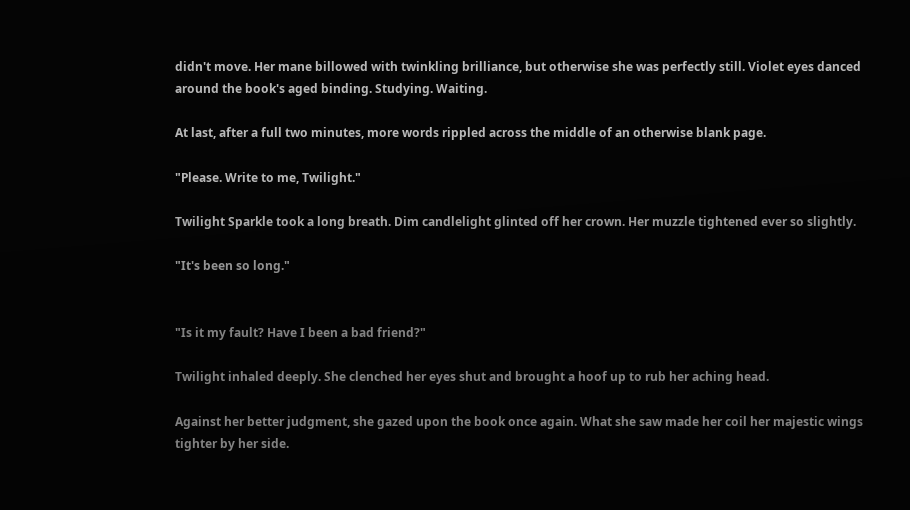didn't move. Her mane billowed with twinkling brilliance, but otherwise she was perfectly still. Violet eyes danced around the book's aged binding. Studying. Waiting.

At last, after a full two minutes, more words rippled across the middle of an otherwise blank page.

"Please. Write to me, Twilight."

Twilight Sparkle took a long breath. Dim candlelight glinted off her crown. Her muzzle tightened ever so slightly.

"It's been so long."


"Is it my fault? Have I been a bad friend?"

Twilight inhaled deeply. She clenched her eyes shut and brought a hoof up to rub her aching head.

Against her better judgment, she gazed upon the book once again. What she saw made her coil her majestic wings tighter by her side.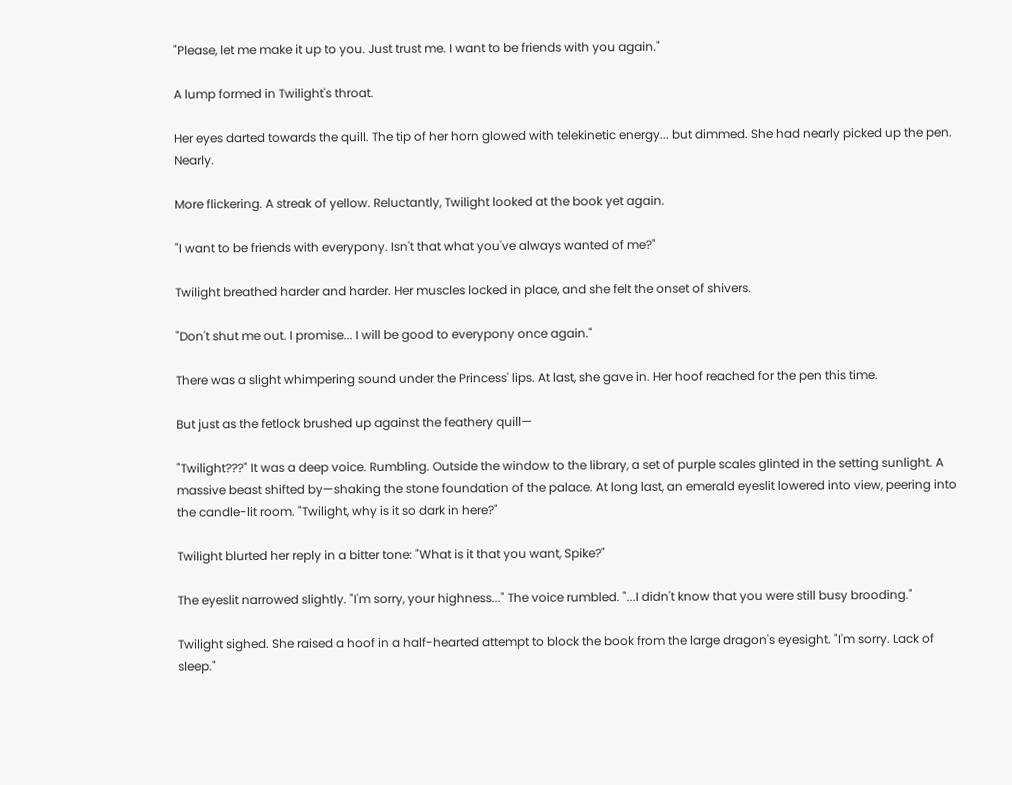"Please, let me make it up to you. Just trust me. I want to be friends with you again."

A lump formed in Twilight's throat.

Her eyes darted towards the quill. The tip of her horn glowed with telekinetic energy... but dimmed. She had nearly picked up the pen. Nearly.

More flickering. A streak of yellow. Reluctantly, Twilight looked at the book yet again.

"I want to be friends with everypony. Isn't that what you've always wanted of me?"

Twilight breathed harder and harder. Her muscles locked in place, and she felt the onset of shivers.

"Don't shut me out. I promise... I will be good to everypony once again."

There was a slight whimpering sound under the Princess' lips. At last, she gave in. Her hoof reached for the pen this time.

But just as the fetlock brushed up against the feathery quill—

"Twilight???" It was a deep voice. Rumbling. Outside the window to the library, a set of purple scales glinted in the setting sunlight. A massive beast shifted by—shaking the stone foundation of the palace. At long last, an emerald eyeslit lowered into view, peering into the candle-lit room. "Twilight, why is it so dark in here?"

Twilight blurted her reply in a bitter tone: "What is it that you want, Spike?"

The eyeslit narrowed slightly. "I'm sorry, your highness..." The voice rumbled. "...I didn't know that you were still busy brooding."

Twilight sighed. She raised a hoof in a half-hearted attempt to block the book from the large dragon's eyesight. "I'm sorry. Lack of sleep."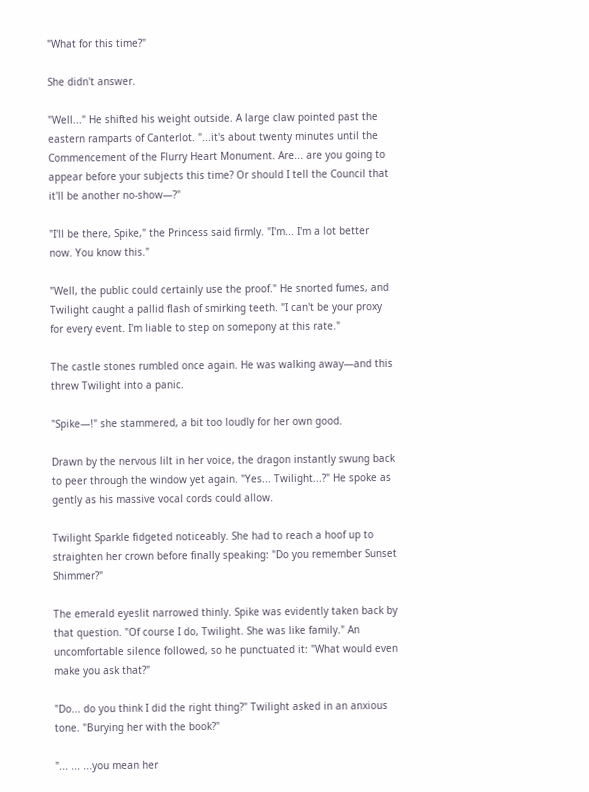"What for this time?"

She didn't answer.

"Well..." He shifted his weight outside. A large claw pointed past the eastern ramparts of Canterlot. "...it's about twenty minutes until the Commencement of the Flurry Heart Monument. Are... are you going to appear before your subjects this time? Or should I tell the Council that it'll be another no-show—?"

"I'll be there, Spike," the Princess said firmly. "I'm... I'm a lot better now. You know this."

"Well, the public could certainly use the proof." He snorted fumes, and Twilight caught a pallid flash of smirking teeth. "I can't be your proxy for every event. I'm liable to step on somepony at this rate."

The castle stones rumbled once again. He was walking away—and this threw Twilight into a panic.

"Spike—!" she stammered, a bit too loudly for her own good.

Drawn by the nervous lilt in her voice, the dragon instantly swung back to peer through the window yet again. "Yes... Twilight...?" He spoke as gently as his massive vocal cords could allow.

Twilight Sparkle fidgeted noticeably. She had to reach a hoof up to straighten her crown before finally speaking: "Do you remember Sunset Shimmer?"

The emerald eyeslit narrowed thinly. Spike was evidently taken back by that question. "Of course I do, Twilight. She was like family." An uncomfortable silence followed, so he punctuated it: "What would even make you ask that?"

"Do... do you think I did the right thing?" Twilight asked in an anxious tone. "Burying her with the book?"

"... ... ...you mean her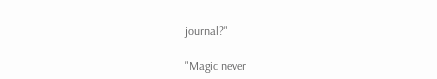journal?"

"Magic never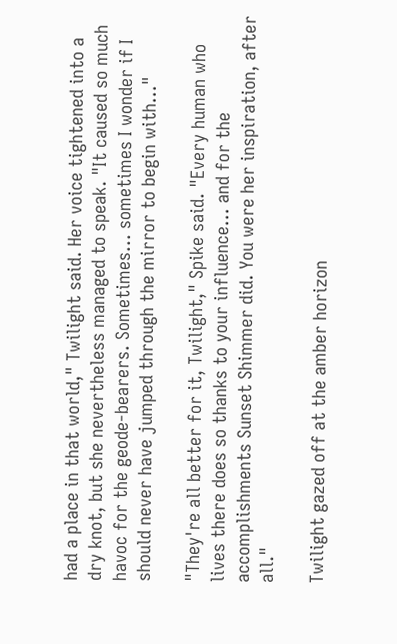had a place in that world," Twilight said. Her voice tightened into a dry knot, but she nevertheless managed to speak. "It caused so much havoc for the geode-bearers. Sometimes... sometimes I wonder if I should never have jumped through the mirror to begin with..."

"They're all better for it, Twilight," Spike said. "Every human who lives there does so thanks to your influence... and for the accomplishments Sunset Shimmer did. You were her inspiration, after all."

Twilight gazed off at the amber horizon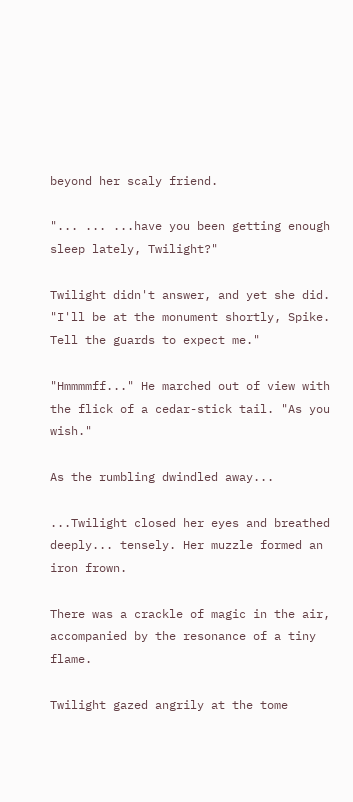beyond her scaly friend.

"... ... ...have you been getting enough sleep lately, Twilight?"

Twilight didn't answer, and yet she did. "I'll be at the monument shortly, Spike. Tell the guards to expect me."

"Hmmmmff..." He marched out of view with the flick of a cedar-stick tail. "As you wish."

As the rumbling dwindled away...

...Twilight closed her eyes and breathed deeply... tensely. Her muzzle formed an iron frown.

There was a crackle of magic in the air, accompanied by the resonance of a tiny flame.

Twilight gazed angrily at the tome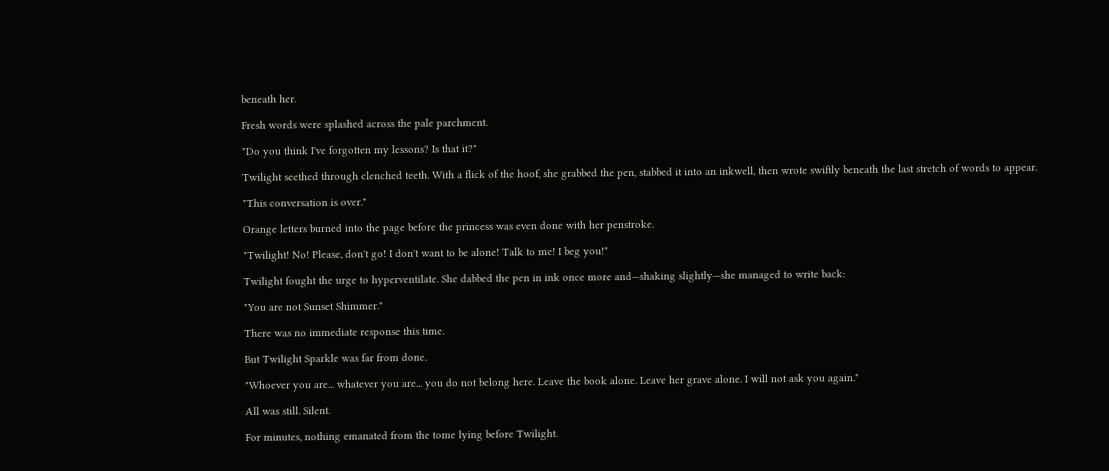beneath her.

Fresh words were splashed across the pale parchment.

"Do you think I've forgotten my lessons? Is that it?"

Twilight seethed through clenched teeth. With a flick of the hoof, she grabbed the pen, stabbed it into an inkwell, then wrote swiftly beneath the last stretch of words to appear.

"This conversation is over."

Orange letters burned into the page before the princess was even done with her penstroke.

"Twilight! No! Please, don't go! I don't want to be alone! Talk to me! I beg you!"

Twilight fought the urge to hyperventilate. She dabbed the pen in ink once more and—shaking slightly—she managed to write back:

"You are not Sunset Shimmer."

There was no immediate response this time.

But Twilight Sparkle was far from done.

"Whoever you are... whatever you are... you do not belong here. Leave the book alone. Leave her grave alone. I will not ask you again."

All was still. Silent.

For minutes, nothing emanated from the tome lying before Twilight.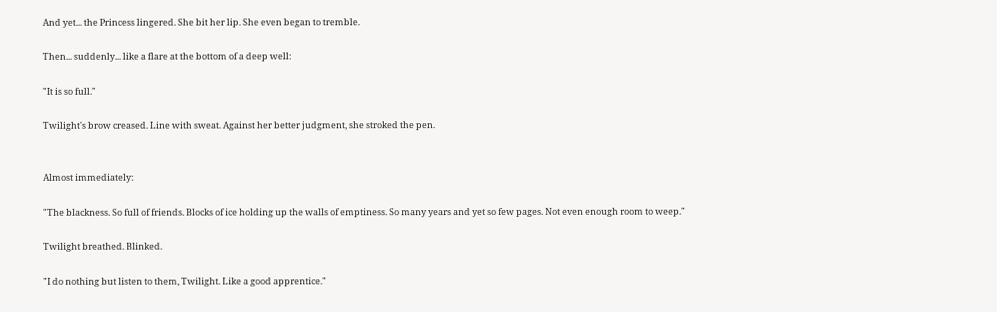And yet... the Princess lingered. She bit her lip. She even began to tremble.

Then... suddenly... like a flare at the bottom of a deep well:

"It is so full."

Twilight's brow creased. Line with sweat. Against her better judgment, she stroked the pen.


Almost immediately:

"The blackness. So full of friends. Blocks of ice holding up the walls of emptiness. So many years and yet so few pages. Not even enough room to weep."

Twilight breathed. Blinked.

"I do nothing but listen to them, Twilight. Like a good apprentice."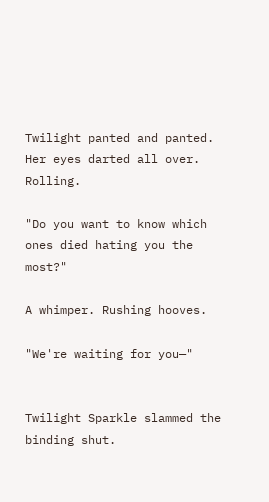Twilight panted and panted. Her eyes darted all over. Rolling.

"Do you want to know which ones died hating you the most?"

A whimper. Rushing hooves.

"We're waiting for you—"


Twilight Sparkle slammed the binding shut.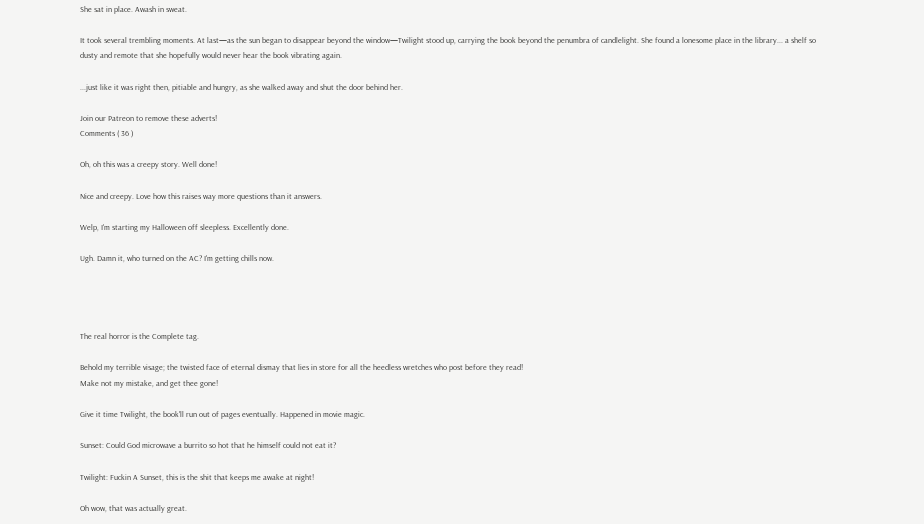She sat in place. Awash in sweat.

It took several trembling moments. At last—as the sun began to disappear beyond the window—Twilight stood up, carrying the book beyond the penumbra of candlelight. She found a lonesome place in the library... a shelf so dusty and remote that she hopefully would never hear the book vibrating again.

...just like it was right then, pitiable and hungry, as she walked away and shut the door behind her.

Join our Patreon to remove these adverts!
Comments ( 36 )

Oh, oh this was a creepy story. Well done!

Nice and creepy. Love how this raises way more questions than it answers.

Welp, I'm starting my Halloween off sleepless. Excellently done.

Ugh. Damn it, who turned on the AC? I'm getting chills now.




The real horror is the Complete tag.

Behold my terrible visage; the twisted face of eternal dismay that lies in store for all the heedless wretches who post before they read!
Make not my mistake, and get thee gone!

Give it time Twilight, the book'll run out of pages eventually. Happened in movie magic.

Sunset: Could God microwave a burrito so hot that he himself could not eat it?

Twilight: Fuckin A Sunset, this is the shit that keeps me awake at night!

Oh wow, that was actually great.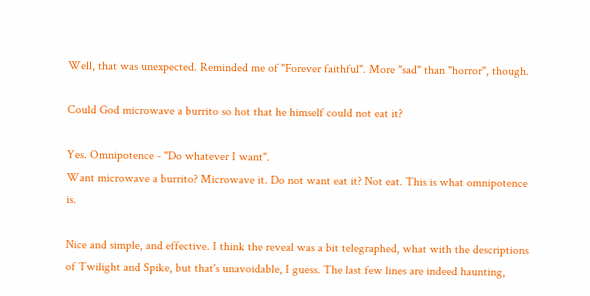Well, that was unexpected. Reminded me of "Forever faithful". More "sad" than "horror", though.

Could God microwave a burrito so hot that he himself could not eat it?

Yes. Omnipotence - "Do whatever I want".
Want microwave a burrito? Microwave it. Do not want eat it? Not eat. This is what omnipotence is.

Nice and simple, and effective. I think the reveal was a bit telegraphed, what with the descriptions of Twilight and Spike, but that's unavoidable, I guess. The last few lines are indeed haunting,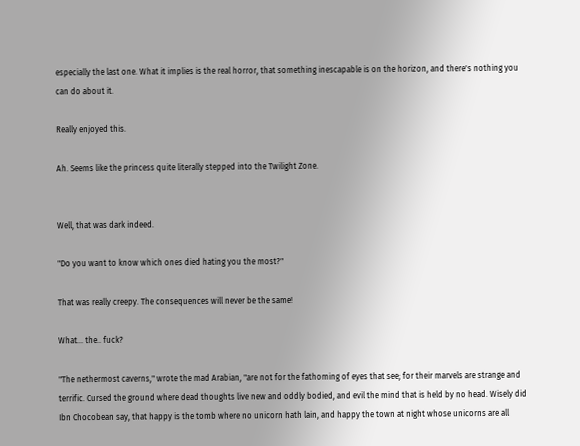especially the last one. What it implies is the real horror, that something inescapable is on the horizon, and there's nothing you can do about it.

Really enjoyed this.

Ah. Seems like the princess quite literally stepped into the Twilight Zone.


Well, that was dark indeed.

"Do you want to know which ones died hating you the most?"

That was really creepy. The consequences will never be the same!

What... the.. fuck?

"The nethermost caverns," wrote the mad Arabian, "are not for the fathoming of eyes that see; for their marvels are strange and terrific. Cursed the ground where dead thoughts live new and oddly bodied, and evil the mind that is held by no head. Wisely did Ibn Chocobean say, that happy is the tomb where no unicorn hath lain, and happy the town at night whose unicorns are all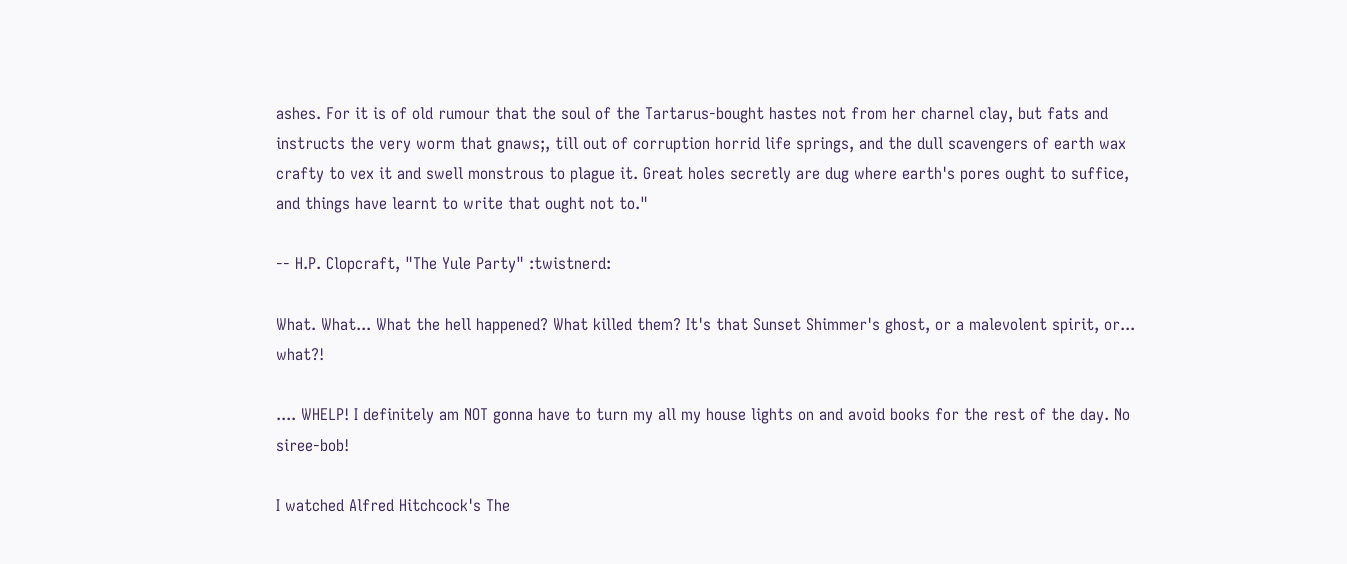ashes. For it is of old rumour that the soul of the Tartarus-bought hastes not from her charnel clay, but fats and instructs the very worm that gnaws;, till out of corruption horrid life springs, and the dull scavengers of earth wax crafty to vex it and swell monstrous to plague it. Great holes secretly are dug where earth's pores ought to suffice, and things have learnt to write that ought not to."

-- H.P. Clopcraft, "The Yule Party" :twistnerd:

What. What... What the hell happened? What killed them? It's that Sunset Shimmer's ghost, or a malevolent spirit, or... what?!

.... WHELP! I definitely am NOT gonna have to turn my all my house lights on and avoid books for the rest of the day. No siree-bob!

I watched Alfred Hitchcock's The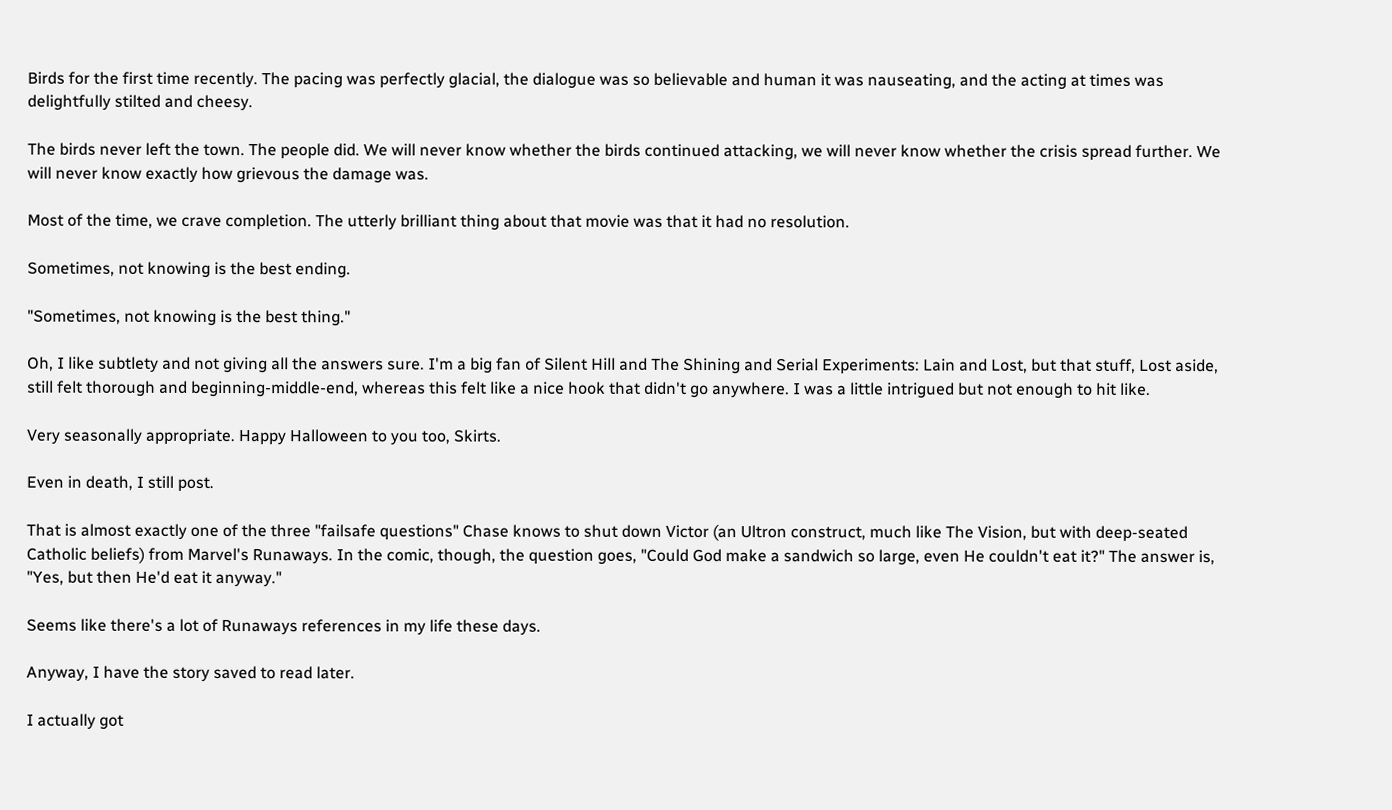Birds for the first time recently. The pacing was perfectly glacial, the dialogue was so believable and human it was nauseating, and the acting at times was delightfully stilted and cheesy.

The birds never left the town. The people did. We will never know whether the birds continued attacking, we will never know whether the crisis spread further. We will never know exactly how grievous the damage was.

Most of the time, we crave completion. The utterly brilliant thing about that movie was that it had no resolution.

Sometimes, not knowing is the best ending.

"Sometimes, not knowing is the best thing."

Oh, I like subtlety and not giving all the answers sure. I'm a big fan of Silent Hill and The Shining and Serial Experiments: Lain and Lost, but that stuff, Lost aside, still felt thorough and beginning-middle-end, whereas this felt like a nice hook that didn't go anywhere. I was a little intrigued but not enough to hit like.

Very seasonally appropriate. Happy Halloween to you too, Skirts.

Even in death, I still post.

That is almost exactly one of the three "failsafe questions" Chase knows to shut down Victor (an Ultron construct, much like The Vision, but with deep-seated Catholic beliefs) from Marvel's Runaways. In the comic, though, the question goes, "Could God make a sandwich so large, even He couldn't eat it?" The answer is, "Yes, but then He'd eat it anyway."

Seems like there's a lot of Runaways references in my life these days.

Anyway, I have the story saved to read later.

I actually got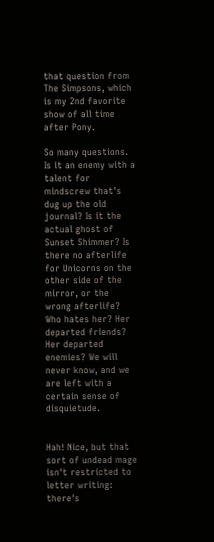that question from The Simpsons, which is my 2nd favorite show of all time after Pony.

So many questions. Is it an enemy with a talent for mindscrew that's dug up the old journal? Is it the actual ghost of Sunset Shimmer? Is there no afterlife for Unicorns on the other side of the mirror, or the wrong afterlife? Who hates her? Her departed friends? Her departed enemies? We will never know, and we are left with a certain sense of disquietude.


Hah! Nice, but that sort of undead mage isn't restricted to letter writing: there's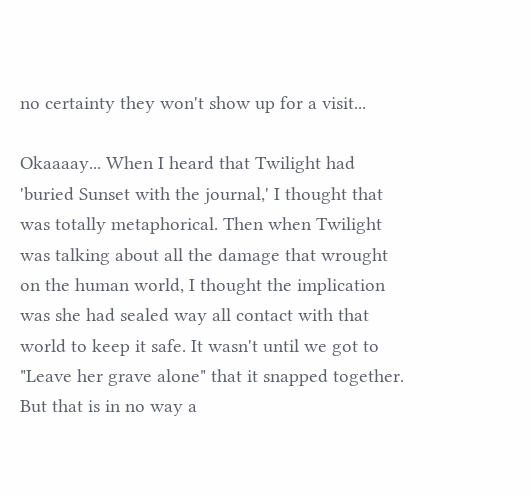no certainty they won't show up for a visit...

Okaaaay... When I heard that Twilight had 'buried Sunset with the journal,' I thought that was totally metaphorical. Then when Twilight was talking about all the damage that wrought on the human world, I thought the implication was she had sealed way all contact with that world to keep it safe. It wasn't until we got to "Leave her grave alone" that it snapped together. But that is in no way a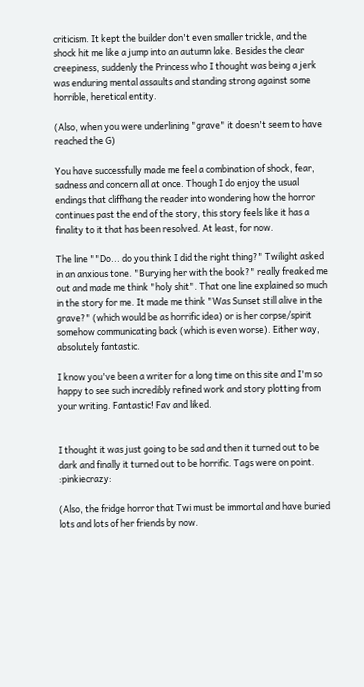criticism. It kept the builder don't even smaller trickle, and the shock hit me like a jump into an autumn lake. Besides the clear creepiness, suddenly the Princess who I thought was being a jerk was enduring mental assaults and standing strong against some horrible, heretical entity.

(Also, when you were underlining "grave" it doesn't seem to have reached the G)

You have successfully made me feel a combination of shock, fear, sadness and concern all at once. Though I do enjoy the usual endings that cliffhang the reader into wondering how the horror continues past the end of the story, this story feels like it has a finality to it that has been resolved. At least, for now.

The line ""Do... do you think I did the right thing?" Twilight asked in an anxious tone. "Burying her with the book?" really freaked me out and made me think "holy shit". That one line explained so much in the story for me. It made me think "Was Sunset still alive in the grave?" (which would be as horrific idea) or is her corpse/spirit somehow communicating back (which is even worse). Either way, absolutely fantastic.

I know you've been a writer for a long time on this site and I'm so happy to see such incredibly refined work and story plotting from your writing. Fantastic! Fav and liked.


I thought it was just going to be sad and then it turned out to be dark and finally it turned out to be horrific. Tags were on point. :pinkiecrazy:

(Also, the fridge horror that Twi must be immortal and have buried lots and lots of her friends by now.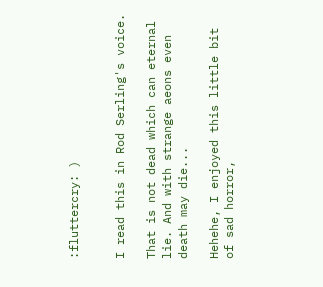:fluttercry: )


I read this in Rod Serling's voice.

That is not dead which can eternal lie. And with strange aeons even death may die...

Hehehe, I enjoyed this little bit of sad horror,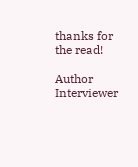thanks for the read!

Author Interviewer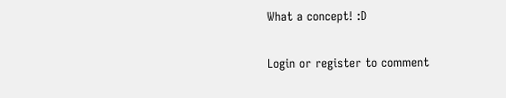What a concept! :D

Login or register to comment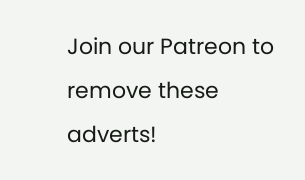Join our Patreon to remove these adverts!